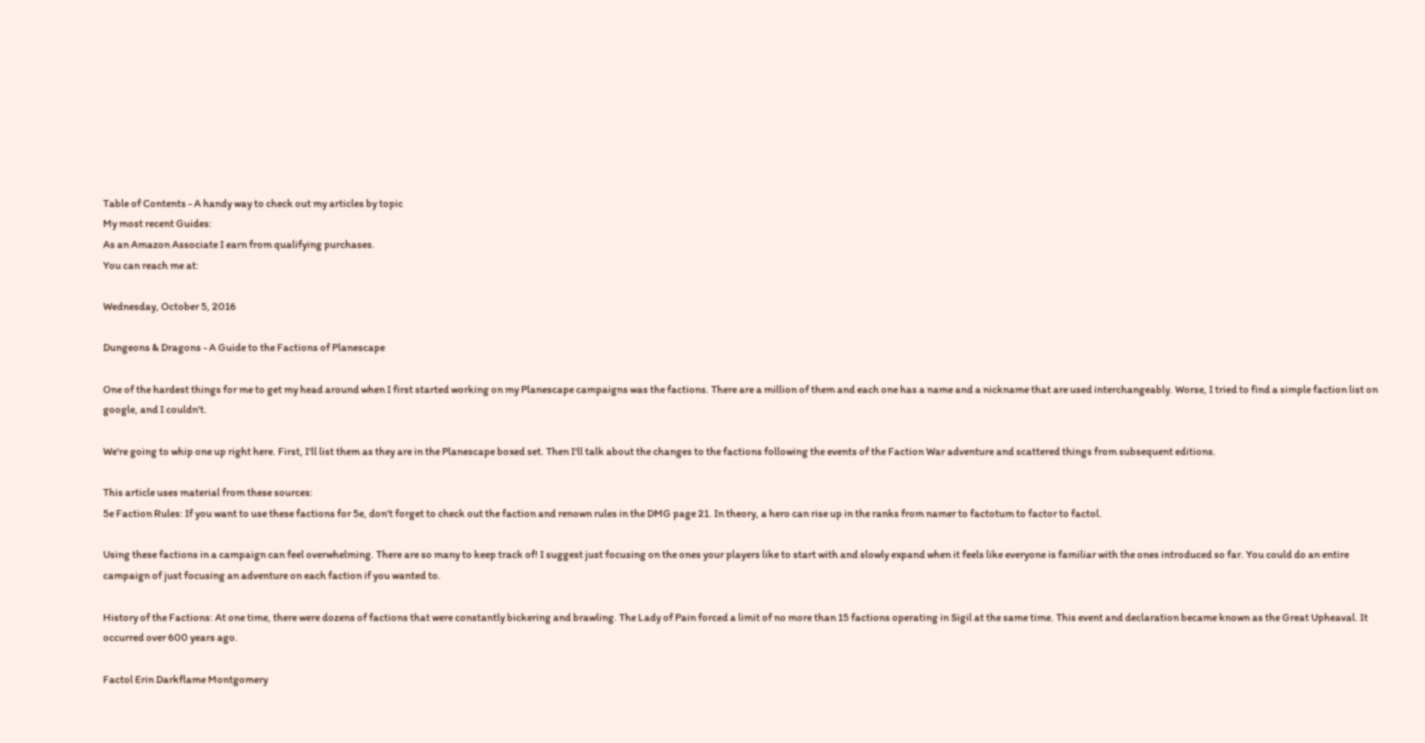Table of Contents - A handy way to check out my articles by topic
My most recent Guides:
As an Amazon Associate I earn from qualifying purchases.
You can reach me at:

Wednesday, October 5, 2016

Dungeons & Dragons - A Guide to the Factions of Planescape

One of the hardest things for me to get my head around when I first started working on my Planescape campaigns was the factions. There are a million of them and each one has a name and a nickname that are used interchangeably. Worse, I tried to find a simple faction list on google, and I couldn't.

We're going to whip one up right here. First, I'll list them as they are in the Planescape boxed set. Then I'll talk about the changes to the factions following the events of the Faction War adventure and scattered things from subsequent editions.

This article uses material from these sources:
5e Faction Rules: If you want to use these factions for 5e, don't forget to check out the faction and renown rules in the DMG page 21. In theory, a hero can rise up in the ranks from namer to factotum to factor to factol.

Using these factions in a campaign can feel overwhelming. There are so many to keep track of! I suggest just focusing on the ones your players like to start with and slowly expand when it feels like everyone is familiar with the ones introduced so far. You could do an entire campaign of just focusing an adventure on each faction if you wanted to.

History of the Factions: At one time, there were dozens of factions that were constantly bickering and brawling. The Lady of Pain forced a limit of no more than 15 factions operating in Sigil at the same time. This event and declaration became known as the Great Upheaval. It occurred over 600 years ago.

Factol Erin Darkflame Montgomery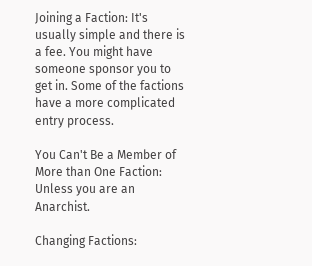Joining a Faction: It's usually simple and there is a fee. You might have someone sponsor you to get in. Some of the factions have a more complicated entry process.

You Can't Be a Member of More than One Faction: Unless you are an Anarchist.

Changing Factions: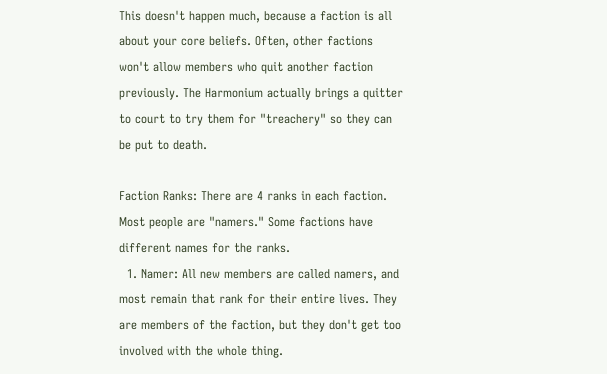This doesn't happen much, because a faction is all about your core beliefs. Often, other factions won't allow members who quit another faction previously. The Harmonium actually brings a quitter to court to try them for "treachery" so they can be put to death.

Faction Ranks: There are 4 ranks in each faction. Most people are "namers." Some factions have different names for the ranks.
  1. Namer: All new members are called namers, and most remain that rank for their entire lives. They are members of the faction, but they don't get too involved with the whole thing.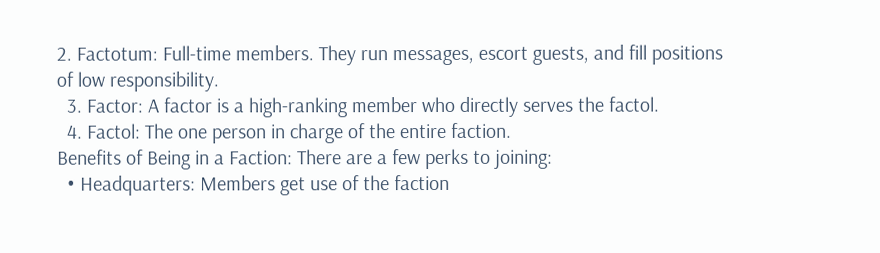2. Factotum: Full-time members. They run messages, escort guests, and fill positions of low responsibility.
  3. Factor: A factor is a high-ranking member who directly serves the factol.
  4. Factol: The one person in charge of the entire faction.
Benefits of Being in a Faction: There are a few perks to joining:
  • Headquarters: Members get use of the faction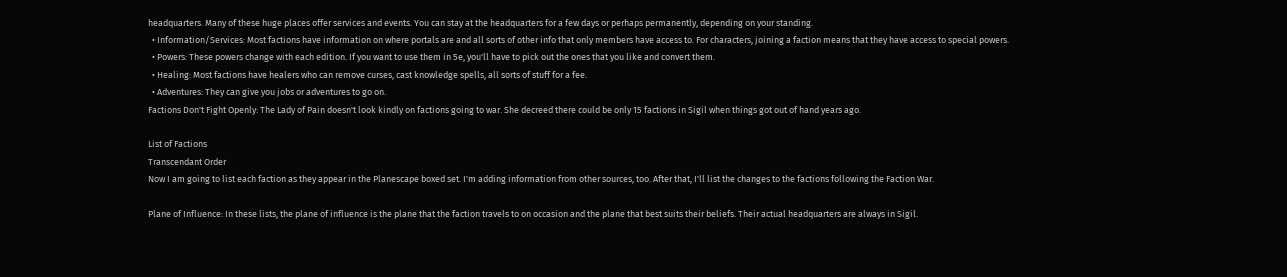headquarters. Many of these huge places offer services and events. You can stay at the headquarters for a few days or perhaps permanently, depending on your standing.
  • Information/Services: Most factions have information on where portals are and all sorts of other info that only members have access to. For characters, joining a faction means that they have access to special powers.
  • Powers: These powers change with each edition. If you want to use them in 5e, you'll have to pick out the ones that you like and convert them.
  • Healing: Most factions have healers who can remove curses, cast knowledge spells, all sorts of stuff for a fee.
  • Adventures: They can give you jobs or adventures to go on.
Factions Don't Fight Openly: The Lady of Pain doesn't look kindly on factions going to war. She decreed there could be only 15 factions in Sigil when things got out of hand years ago.

List of Factions
Transcendant Order
Now I am going to list each faction as they appear in the Planescape boxed set. I'm adding information from other sources, too. After that, I'll list the changes to the factions following the Faction War.

Plane of Influence: In these lists, the plane of influence is the plane that the faction travels to on occasion and the plane that best suits their beliefs. Their actual headquarters are always in Sigil.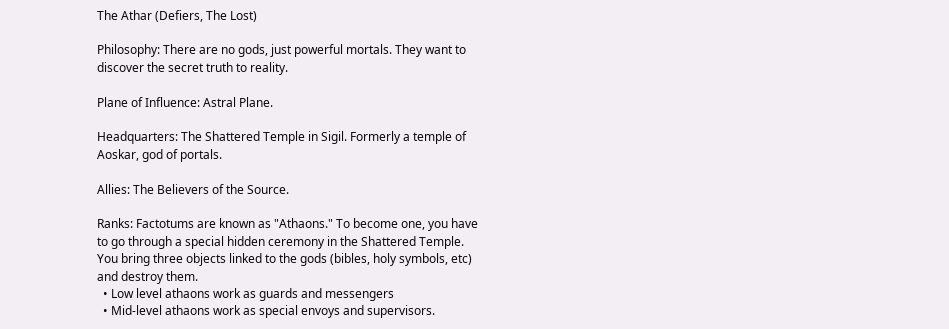The Athar (Defiers, The Lost)

Philosophy: There are no gods, just powerful mortals. They want to discover the secret truth to reality.

Plane of Influence: Astral Plane.

Headquarters: The Shattered Temple in Sigil. Formerly a temple of Aoskar, god of portals.

Allies: The Believers of the Source.

Ranks: Factotums are known as "Athaons." To become one, you have to go through a special hidden ceremony in the Shattered Temple. You bring three objects linked to the gods (bibles, holy symbols, etc) and destroy them.
  • Low level athaons work as guards and messengers
  • Mid-level athaons work as special envoys and supervisors.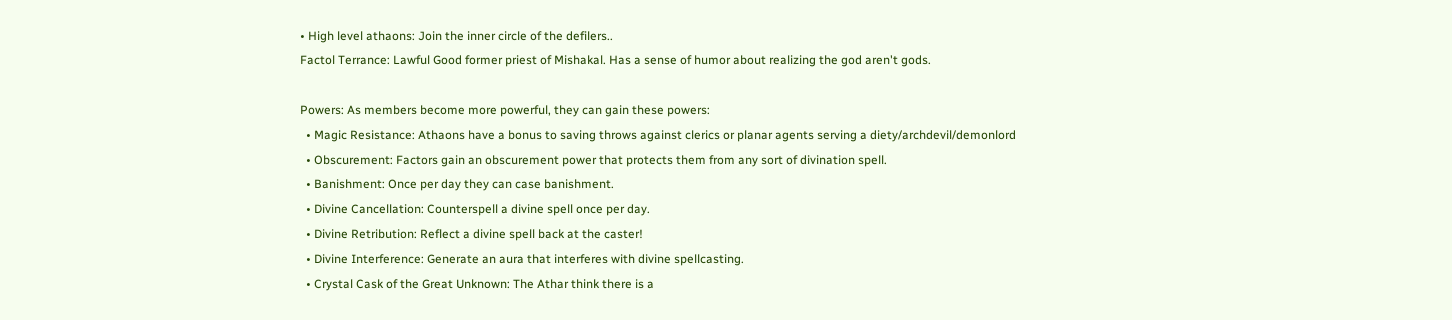• High level athaons: Join the inner circle of the defilers..
Factol Terrance: Lawful Good former priest of Mishakal. Has a sense of humor about realizing the god aren't gods.

Powers: As members become more powerful, they can gain these powers:
  • Magic Resistance: Athaons have a bonus to saving throws against clerics or planar agents serving a diety/archdevil/demonlord
  • Obscurement: Factors gain an obscurement power that protects them from any sort of divination spell.
  • Banishment: Once per day they can case banishment.
  • Divine Cancellation: Counterspell a divine spell once per day.
  • Divine Retribution: Reflect a divine spell back at the caster!
  • Divine Interference: Generate an aura that interferes with divine spellcasting.
  • Crystal Cask of the Great Unknown: The Athar think there is a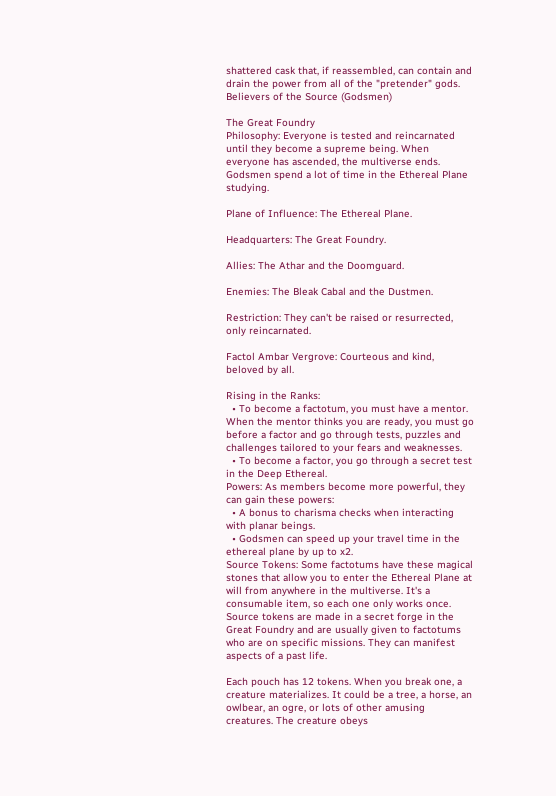shattered cask that, if reassembled, can contain and drain the power from all of the "pretender" gods.
Believers of the Source (Godsmen)

The Great Foundry
Philosophy: Everyone is tested and reincarnated until they become a supreme being. When everyone has ascended, the multiverse ends. Godsmen spend a lot of time in the Ethereal Plane studying.

Plane of Influence: The Ethereal Plane.

Headquarters: The Great Foundry.

Allies: The Athar and the Doomguard.

Enemies: The Bleak Cabal and the Dustmen.

Restriction: They can't be raised or resurrected, only reincarnated.

Factol Ambar Vergrove: Courteous and kind, beloved by all.

Rising in the Ranks:
  • To become a factotum, you must have a mentor. When the mentor thinks you are ready, you must go before a factor and go through tests, puzzles and challenges tailored to your fears and weaknesses.
  • To become a factor, you go through a secret test in the Deep Ethereal.
Powers: As members become more powerful, they can gain these powers:
  • A bonus to charisma checks when interacting with planar beings.
  • Godsmen can speed up your travel time in the ethereal plane by up to x2.
Source Tokens: Some factotums have these magical stones that allow you to enter the Ethereal Plane at will from anywhere in the multiverse. It's a consumable item, so each one only works once. Source tokens are made in a secret forge in the Great Foundry and are usually given to factotums who are on specific missions. They can manifest aspects of a past life.

Each pouch has 12 tokens. When you break one, a creature materializes. It could be a tree, a horse, an owlbear, an ogre, or lots of other amusing creatures. The creature obeys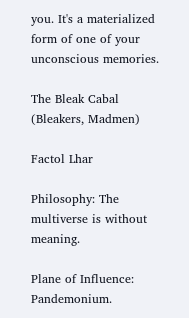you. It's a materialized form of one of your unconscious memories.

The Bleak Cabal (Bleakers, Madmen)

Factol Lhar

Philosophy: The multiverse is without meaning.

Plane of Influence: Pandemonium.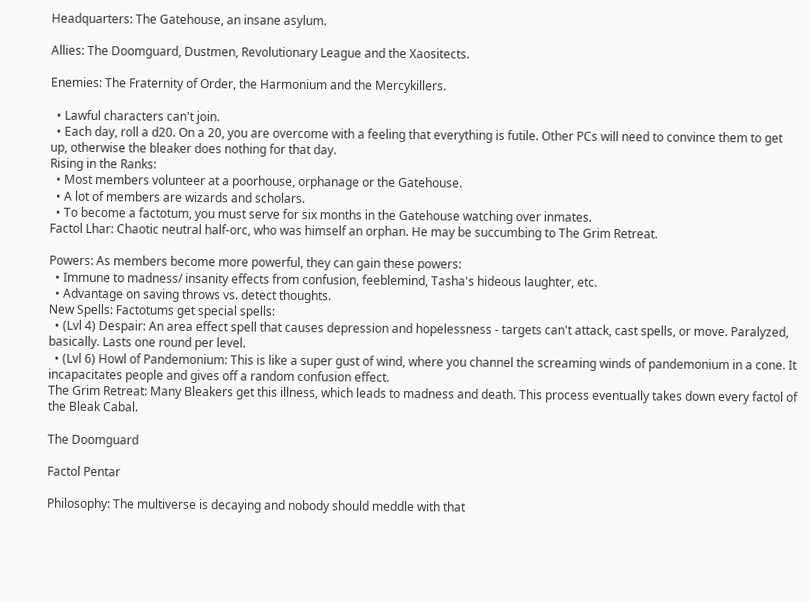Headquarters: The Gatehouse, an insane asylum.

Allies: The Doomguard, Dustmen, Revolutionary League and the Xaositects.

Enemies: The Fraternity of Order, the Harmonium and the Mercykillers.

  • Lawful characters can't join.
  • Each day, roll a d20. On a 20, you are overcome with a feeling that everything is futile. Other PCs will need to convince them to get up, otherwise the bleaker does nothing for that day.
Rising in the Ranks:
  • Most members volunteer at a poorhouse, orphanage or the Gatehouse.
  • A lot of members are wizards and scholars.
  • To become a factotum, you must serve for six months in the Gatehouse watching over inmates.
Factol Lhar: Chaotic neutral half-orc, who was himself an orphan. He may be succumbing to The Grim Retreat.

Powers: As members become more powerful, they can gain these powers:
  • Immune to madness/ insanity effects from confusion, feeblemind, Tasha's hideous laughter, etc.
  • Advantage on saving throws vs. detect thoughts.
New Spells: Factotums get special spells:
  • (Lvl 4) Despair: An area effect spell that causes depression and hopelessness - targets can't attack, cast spells, or move. Paralyzed, basically. Lasts one round per level.
  • (Lvl 6) Howl of Pandemonium: This is like a super gust of wind, where you channel the screaming winds of pandemonium in a cone. It incapacitates people and gives off a random confusion effect.
The Grim Retreat: Many Bleakers get this illness, which leads to madness and death. This process eventually takes down every factol of the Bleak Cabal.

The Doomguard

Factol Pentar

Philosophy: The multiverse is decaying and nobody should meddle with that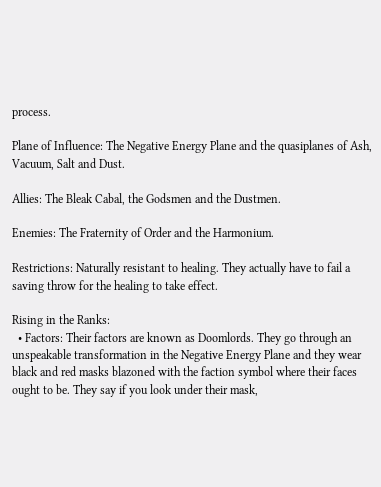process.

Plane of Influence: The Negative Energy Plane and the quasiplanes of Ash, Vacuum, Salt and Dust.

Allies: The Bleak Cabal, the Godsmen and the Dustmen.

Enemies: The Fraternity of Order and the Harmonium.

Restrictions: Naturally resistant to healing. They actually have to fail a saving throw for the healing to take effect.

Rising in the Ranks:
  • Factors: Their factors are known as Doomlords. They go through an unspeakable transformation in the Negative Energy Plane and they wear black and red masks blazoned with the faction symbol where their faces ought to be. They say if you look under their mask,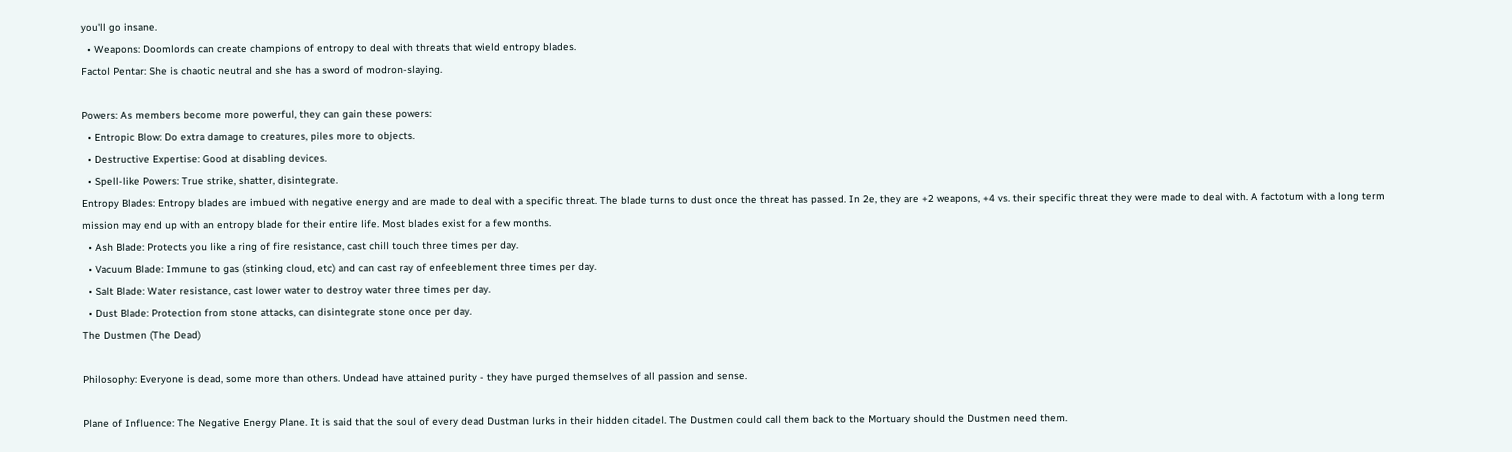you'll go insane.
  • Weapons: Doomlords can create champions of entropy to deal with threats that wield entropy blades.
Factol Pentar: She is chaotic neutral and she has a sword of modron-slaying.

Powers: As members become more powerful, they can gain these powers:
  • Entropic Blow: Do extra damage to creatures, piles more to objects.
  • Destructive Expertise: Good at disabling devices.
  • Spell-like Powers: True strike, shatter, disintegrate.
Entropy Blades: Entropy blades are imbued with negative energy and are made to deal with a specific threat. The blade turns to dust once the threat has passed. In 2e, they are +2 weapons, +4 vs. their specific threat they were made to deal with. A factotum with a long term mission may end up with an entropy blade for their entire life. Most blades exist for a few months.
  • Ash Blade: Protects you like a ring of fire resistance, cast chill touch three times per day.
  • Vacuum Blade: Immune to gas (stinking cloud, etc) and can cast ray of enfeeblement three times per day.
  • Salt Blade: Water resistance, cast lower water to destroy water three times per day.
  • Dust Blade: Protection from stone attacks, can disintegrate stone once per day.
The Dustmen (The Dead)

Philosophy: Everyone is dead, some more than others. Undead have attained purity - they have purged themselves of all passion and sense.

Plane of Influence: The Negative Energy Plane. It is said that the soul of every dead Dustman lurks in their hidden citadel. The Dustmen could call them back to the Mortuary should the Dustmen need them.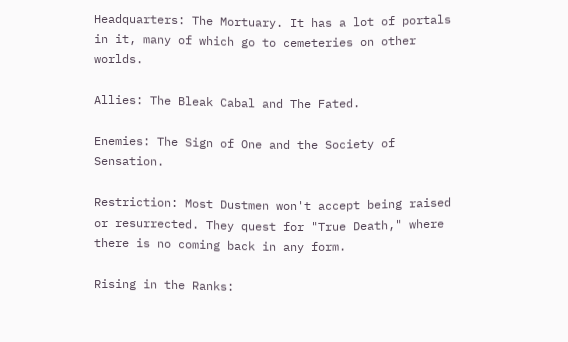Headquarters: The Mortuary. It has a lot of portals in it, many of which go to cemeteries on other worlds.

Allies: The Bleak Cabal and The Fated.

Enemies: The Sign of One and the Society of Sensation.

Restriction: Most Dustmen won't accept being raised or resurrected. They quest for "True Death," where there is no coming back in any form.

Rising in the Ranks: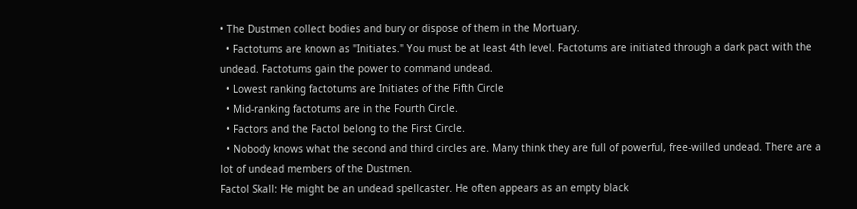• The Dustmen collect bodies and bury or dispose of them in the Mortuary.
  • Factotums are known as "Initiates." You must be at least 4th level. Factotums are initiated through a dark pact with the undead. Factotums gain the power to command undead.
  • Lowest ranking factotums are Initiates of the Fifth Circle
  • Mid-ranking factotums are in the Fourth Circle.
  • Factors and the Factol belong to the First Circle.
  • Nobody knows what the second and third circles are. Many think they are full of powerful, free-willed undead. There are a lot of undead members of the Dustmen.
Factol Skall: He might be an undead spellcaster. He often appears as an empty black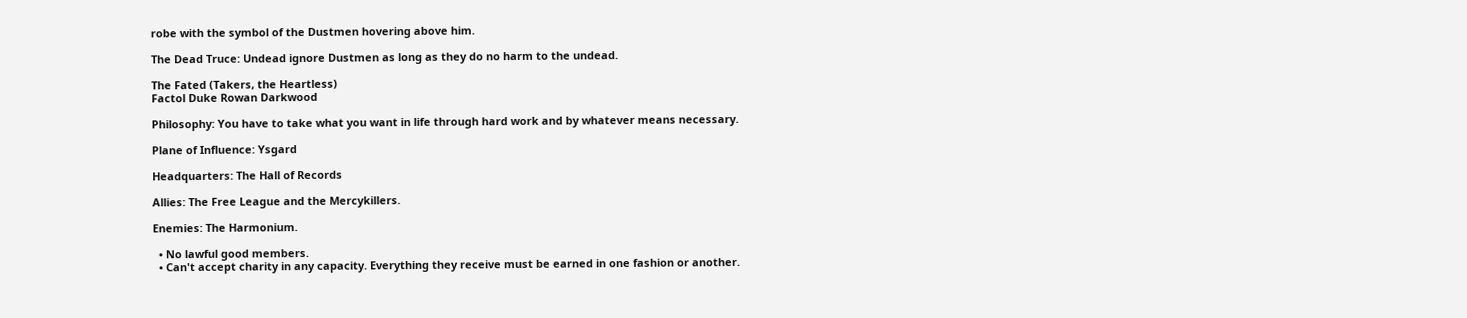robe with the symbol of the Dustmen hovering above him.

The Dead Truce: Undead ignore Dustmen as long as they do no harm to the undead.

The Fated (Takers, the Heartless)
Factol Duke Rowan Darkwood

Philosophy: You have to take what you want in life through hard work and by whatever means necessary.

Plane of Influence: Ysgard

Headquarters: The Hall of Records

Allies: The Free League and the Mercykillers.

Enemies: The Harmonium.

  • No lawful good members.
  • Can't accept charity in any capacity. Everything they receive must be earned in one fashion or another.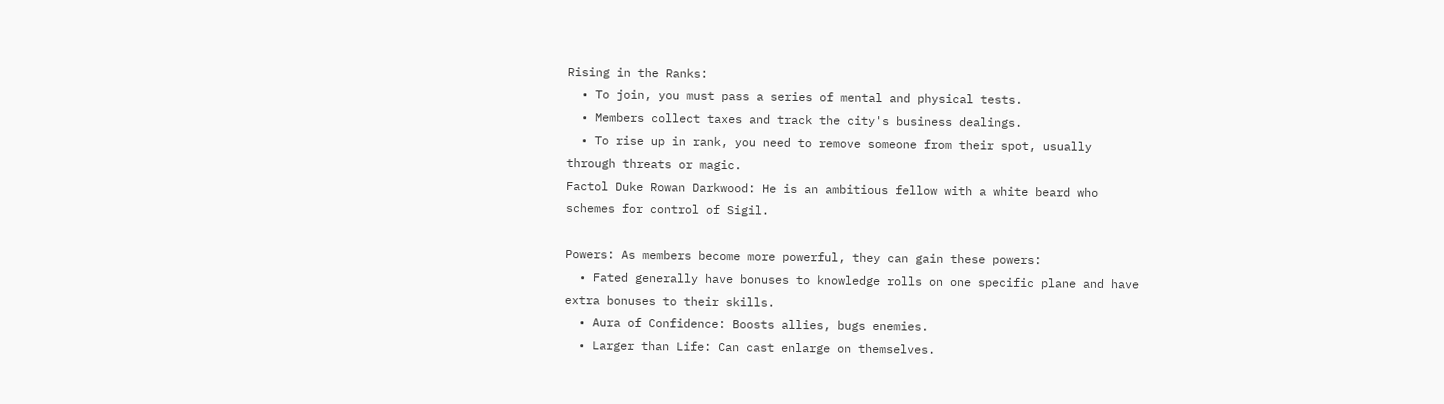Rising in the Ranks:
  • To join, you must pass a series of mental and physical tests.
  • Members collect taxes and track the city's business dealings.
  • To rise up in rank, you need to remove someone from their spot, usually through threats or magic.
Factol Duke Rowan Darkwood: He is an ambitious fellow with a white beard who schemes for control of Sigil.

Powers: As members become more powerful, they can gain these powers:
  • Fated generally have bonuses to knowledge rolls on one specific plane and have extra bonuses to their skills.
  • Aura of Confidence: Boosts allies, bugs enemies.
  • Larger than Life: Can cast enlarge on themselves.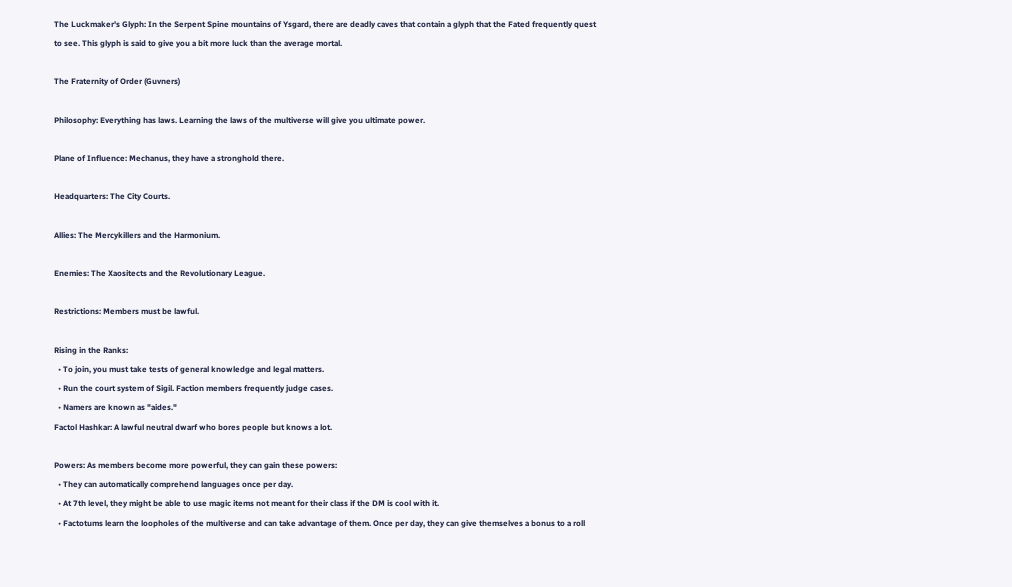The Luckmaker's Glyph: In the Serpent Spine mountains of Ysgard, there are deadly caves that contain a glyph that the Fated frequently quest to see. This glyph is said to give you a bit more luck than the average mortal.

The Fraternity of Order (Guvners)

Philosophy: Everything has laws. Learning the laws of the multiverse will give you ultimate power.

Plane of Influence: Mechanus, they have a stronghold there.

Headquarters: The City Courts.

Allies: The Mercykillers and the Harmonium.

Enemies: The Xaositects and the Revolutionary League.

Restrictions: Members must be lawful.

Rising in the Ranks:
  • To join, you must take tests of general knowledge and legal matters.
  • Run the court system of Sigil. Faction members frequently judge cases.
  • Namers are known as "aides."
Factol Hashkar: A lawful neutral dwarf who bores people but knows a lot.

Powers: As members become more powerful, they can gain these powers:
  • They can automatically comprehend languages once per day.
  • At 7th level, they might be able to use magic items not meant for their class if the DM is cool with it.
  • Factotums learn the loopholes of the multiverse and can take advantage of them. Once per day, they can give themselves a bonus to a roll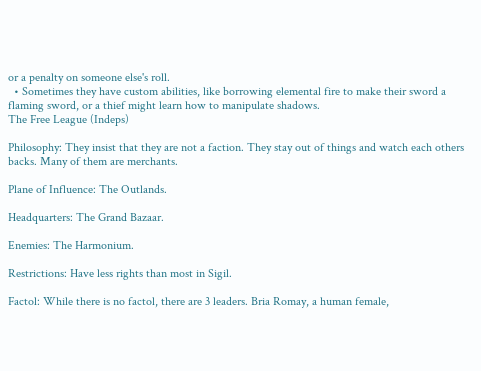or a penalty on someone else's roll.
  • Sometimes they have custom abilities, like borrowing elemental fire to make their sword a flaming sword, or a thief might learn how to manipulate shadows.
The Free League (Indeps)

Philosophy: They insist that they are not a faction. They stay out of things and watch each others backs. Many of them are merchants.

Plane of Influence: The Outlands.

Headquarters: The Grand Bazaar.

Enemies: The Harmonium.

Restrictions: Have less rights than most in Sigil.

Factol: While there is no factol, there are 3 leaders. Bria Romay, a human female,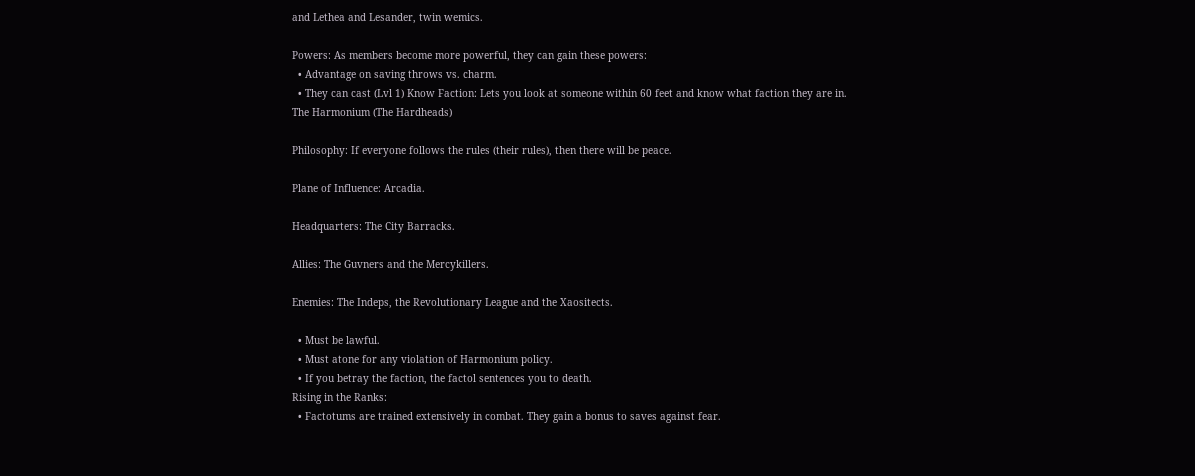and Lethea and Lesander, twin wemics.

Powers: As members become more powerful, they can gain these powers:
  • Advantage on saving throws vs. charm.
  • They can cast (Lvl 1) Know Faction: Lets you look at someone within 60 feet and know what faction they are in.
The Harmonium (The Hardheads)

Philosophy: If everyone follows the rules (their rules), then there will be peace.

Plane of Influence: Arcadia.

Headquarters: The City Barracks.

Allies: The Guvners and the Mercykillers.

Enemies: The Indeps, the Revolutionary League and the Xaositects.

  • Must be lawful.
  • Must atone for any violation of Harmonium policy.
  • If you betray the faction, the factol sentences you to death.
Rising in the Ranks:
  • Factotums are trained extensively in combat. They gain a bonus to saves against fear.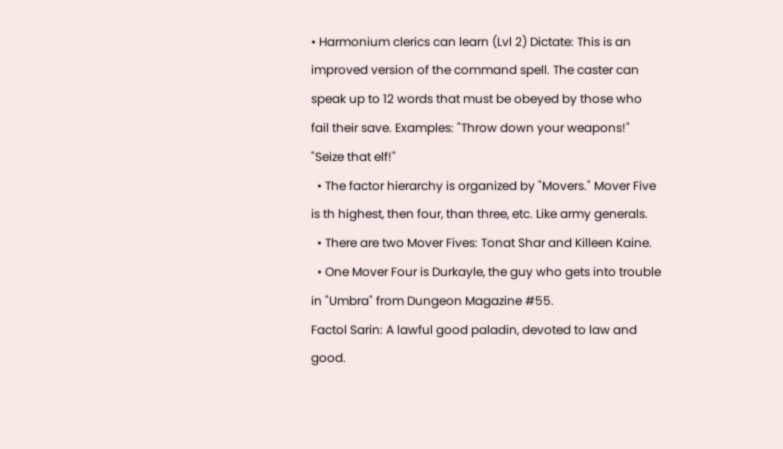• Harmonium clerics can learn (Lvl 2) Dictate: This is an improved version of the command spell. The caster can speak up to 12 words that must be obeyed by those who fail their save. Examples: "Throw down your weapons!" "Seize that elf!"
  • The factor hierarchy is organized by "Movers." Mover Five is th highest, then four, than three, etc. Like army generals.
  • There are two Mover Fives: Tonat Shar and Killeen Kaine.
  • One Mover Four is Durkayle, the guy who gets into trouble in "Umbra" from Dungeon Magazine #55.
Factol Sarin: A lawful good paladin, devoted to law and good.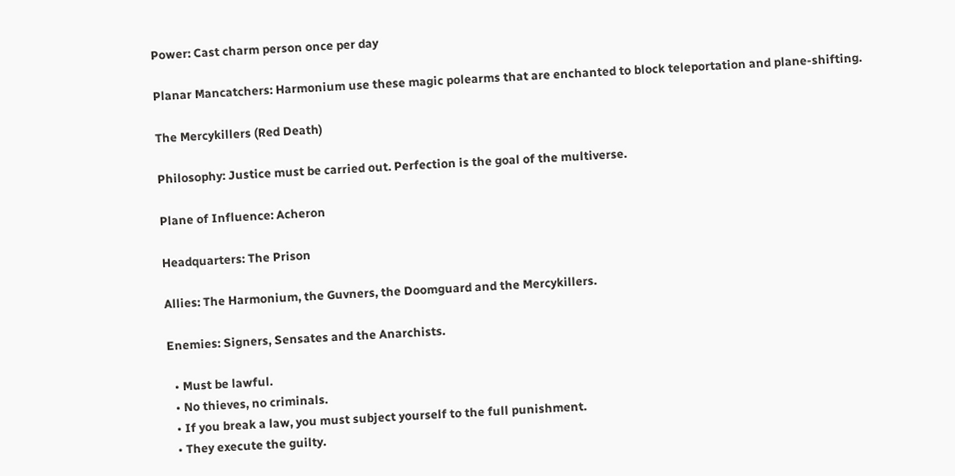Power: Cast charm person once per day

Planar Mancatchers: Harmonium use these magic polearms that are enchanted to block teleportation and plane-shifting.

The Mercykillers (Red Death)

Philosophy: Justice must be carried out. Perfection is the goal of the multiverse.

Plane of Influence: Acheron

Headquarters: The Prison

Allies: The Harmonium, the Guvners, the Doomguard and the Mercykillers.

Enemies: Signers, Sensates and the Anarchists.

  • Must be lawful.
  • No thieves, no criminals.
  • If you break a law, you must subject yourself to the full punishment.
  • They execute the guilty.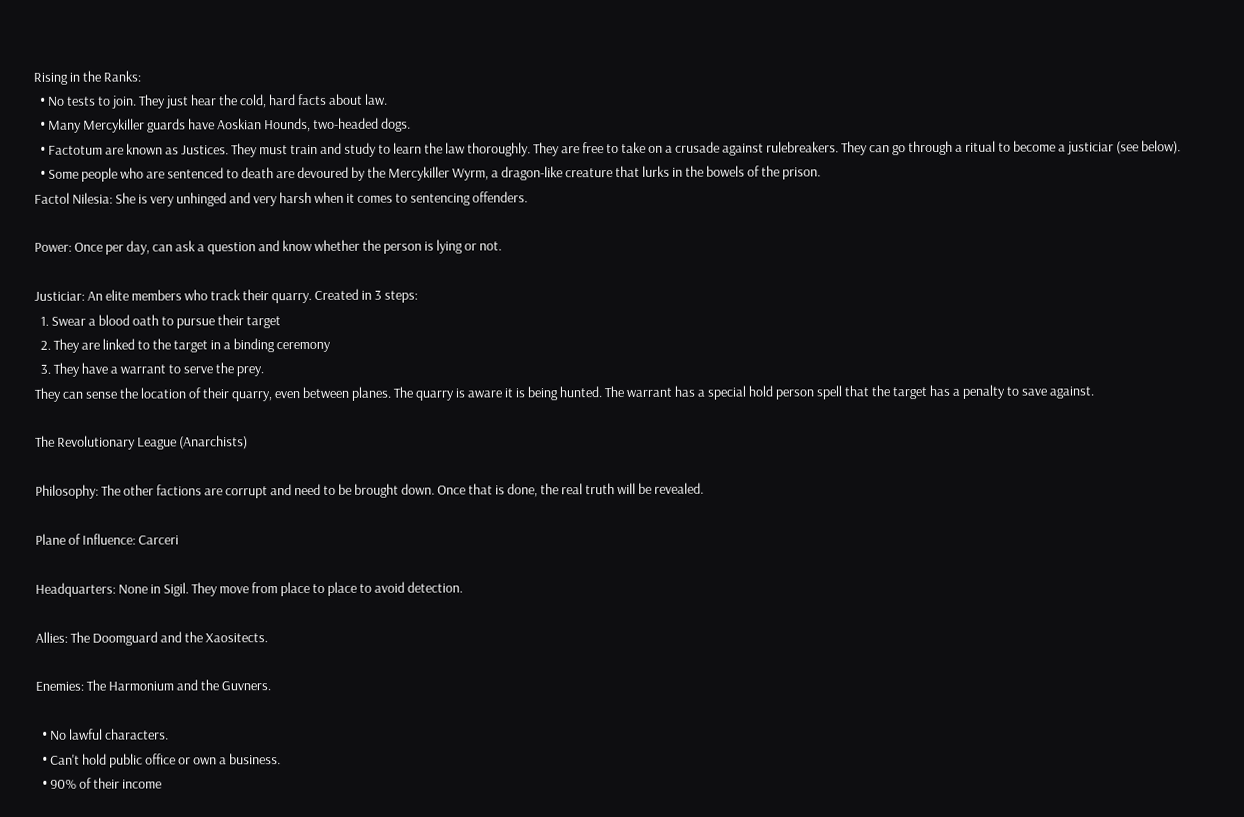Rising in the Ranks:
  • No tests to join. They just hear the cold, hard facts about law.
  • Many Mercykiller guards have Aoskian Hounds, two-headed dogs.
  • Factotum are known as Justices. They must train and study to learn the law thoroughly. They are free to take on a crusade against rulebreakers. They can go through a ritual to become a justiciar (see below).
  • Some people who are sentenced to death are devoured by the Mercykiller Wyrm, a dragon-like creature that lurks in the bowels of the prison.
Factol Nilesia: She is very unhinged and very harsh when it comes to sentencing offenders.

Power: Once per day, can ask a question and know whether the person is lying or not.

Justiciar: An elite members who track their quarry. Created in 3 steps:
  1. Swear a blood oath to pursue their target
  2. They are linked to the target in a binding ceremony
  3. They have a warrant to serve the prey.
They can sense the location of their quarry, even between planes. The quarry is aware it is being hunted. The warrant has a special hold person spell that the target has a penalty to save against.

The Revolutionary League (Anarchists)

Philosophy: The other factions are corrupt and need to be brought down. Once that is done, the real truth will be revealed.

Plane of Influence: Carceri

Headquarters: None in Sigil. They move from place to place to avoid detection.

Allies: The Doomguard and the Xaositects.

Enemies: The Harmonium and the Guvners.

  • No lawful characters.
  • Can't hold public office or own a business.
  • 90% of their income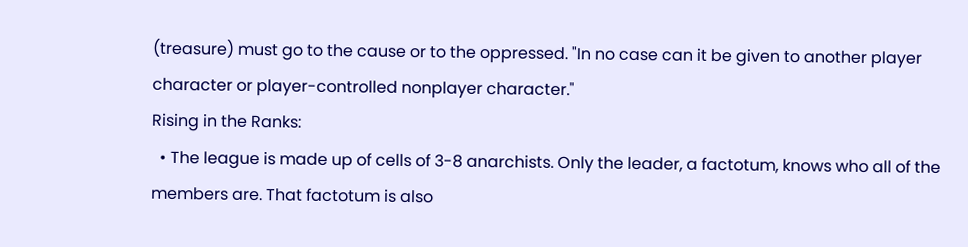(treasure) must go to the cause or to the oppressed. "In no case can it be given to another player character or player-controlled nonplayer character."
Rising in the Ranks:
  • The league is made up of cells of 3-8 anarchists. Only the leader, a factotum, knows who all of the members are. That factotum is also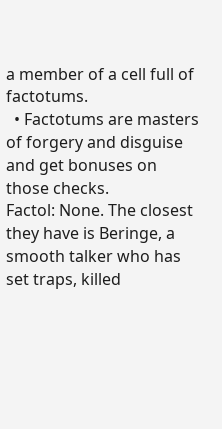a member of a cell full of factotums.
  • Factotums are masters of forgery and disguise and get bonuses on those checks.
Factol: None. The closest they have is Beringe, a smooth talker who has set traps, killed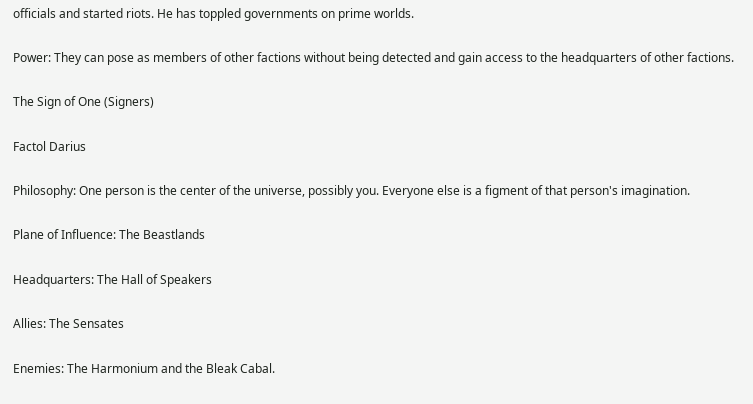officials and started riots. He has toppled governments on prime worlds.

Power: They can pose as members of other factions without being detected and gain access to the headquarters of other factions.

The Sign of One (Signers)

Factol Darius

Philosophy: One person is the center of the universe, possibly you. Everyone else is a figment of that person's imagination.

Plane of Influence: The Beastlands

Headquarters: The Hall of Speakers

Allies: The Sensates

Enemies: The Harmonium and the Bleak Cabal.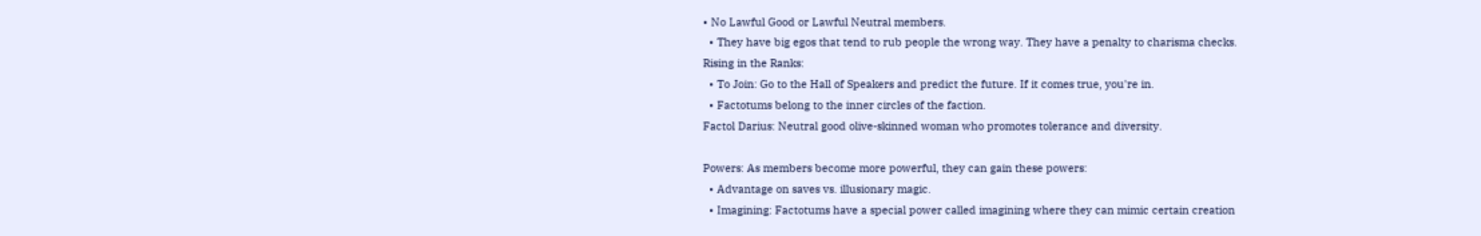• No Lawful Good or Lawful Neutral members.
  • They have big egos that tend to rub people the wrong way. They have a penalty to charisma checks.
Rising in the Ranks:
  • To Join: Go to the Hall of Speakers and predict the future. If it comes true, you're in.
  • Factotums belong to the inner circles of the faction.
Factol Darius: Neutral good olive-skinned woman who promotes tolerance and diversity.

Powers: As members become more powerful, they can gain these powers:
  • Advantage on saves vs. illusionary magic.
  • Imagining: Factotums have a special power called imagining where they can mimic certain creation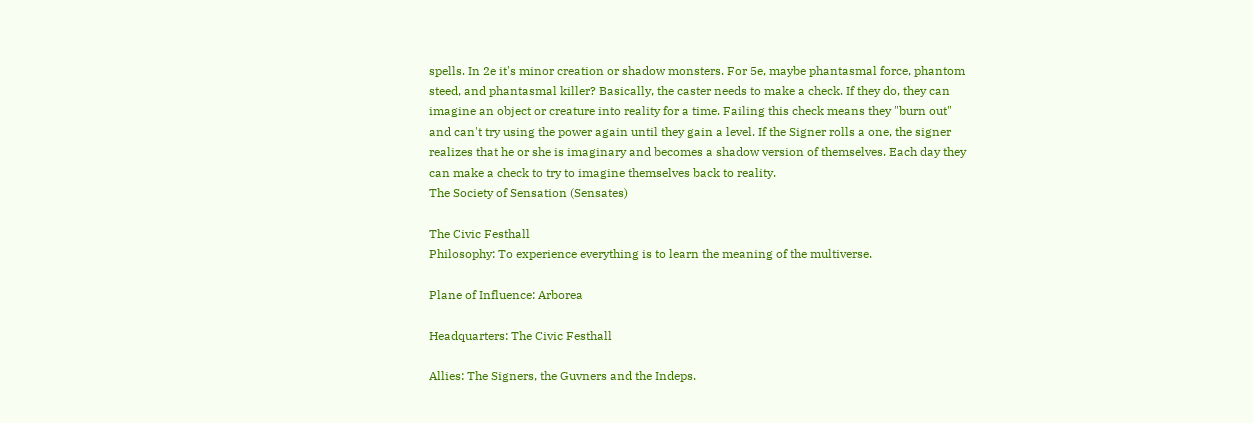spells. In 2e it's minor creation or shadow monsters. For 5e, maybe phantasmal force, phantom steed, and phantasmal killer? Basically, the caster needs to make a check. If they do, they can imagine an object or creature into reality for a time. Failing this check means they "burn out" and can't try using the power again until they gain a level. If the Signer rolls a one, the signer realizes that he or she is imaginary and becomes a shadow version of themselves. Each day they can make a check to try to imagine themselves back to reality.
The Society of Sensation (Sensates)

The Civic Festhall
Philosophy: To experience everything is to learn the meaning of the multiverse.

Plane of Influence: Arborea

Headquarters: The Civic Festhall

Allies: The Signers, the Guvners and the Indeps.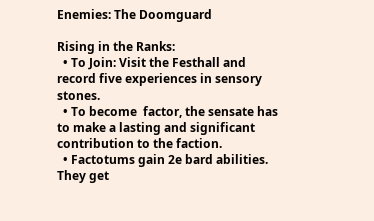Enemies: The Doomguard

Rising in the Ranks:
  • To Join: Visit the Festhall and record five experiences in sensory stones.
  • To become  factor, the sensate has to make a lasting and significant contribution to the faction.
  • Factotums gain 2e bard abilities. They get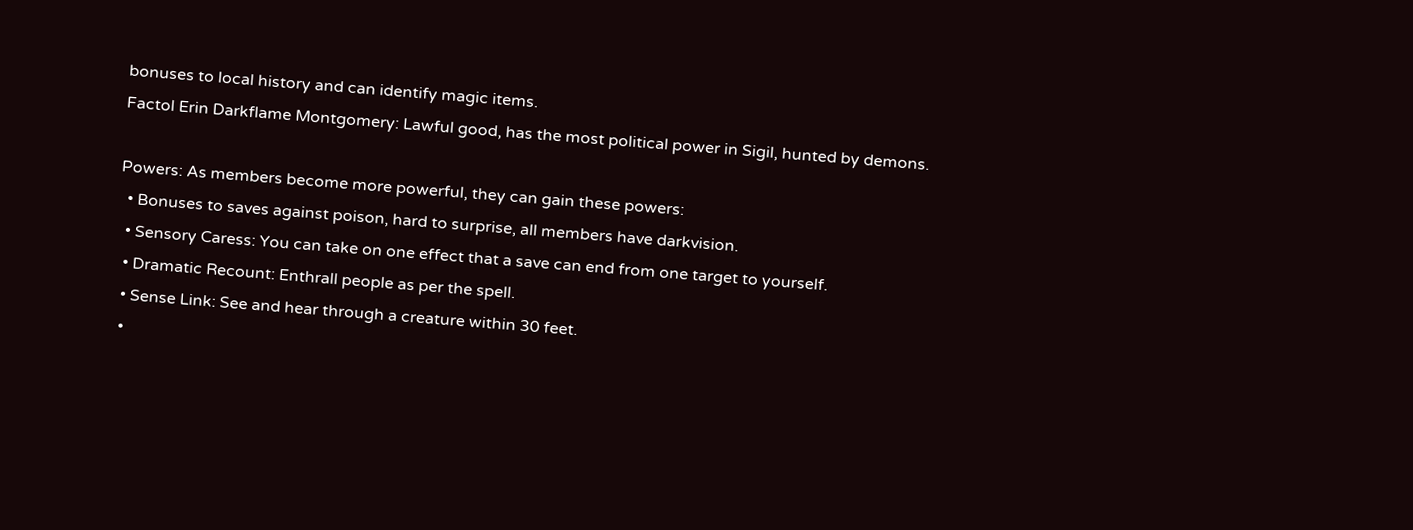bonuses to local history and can identify magic items.
Factol Erin Darkflame Montgomery: Lawful good, has the most political power in Sigil, hunted by demons.

Powers: As members become more powerful, they can gain these powers:
  • Bonuses to saves against poison, hard to surprise, all members have darkvision.
  • Sensory Caress: You can take on one effect that a save can end from one target to yourself.
  • Dramatic Recount: Enthrall people as per the spell.
  • Sense Link: See and hear through a creature within 30 feet.
  •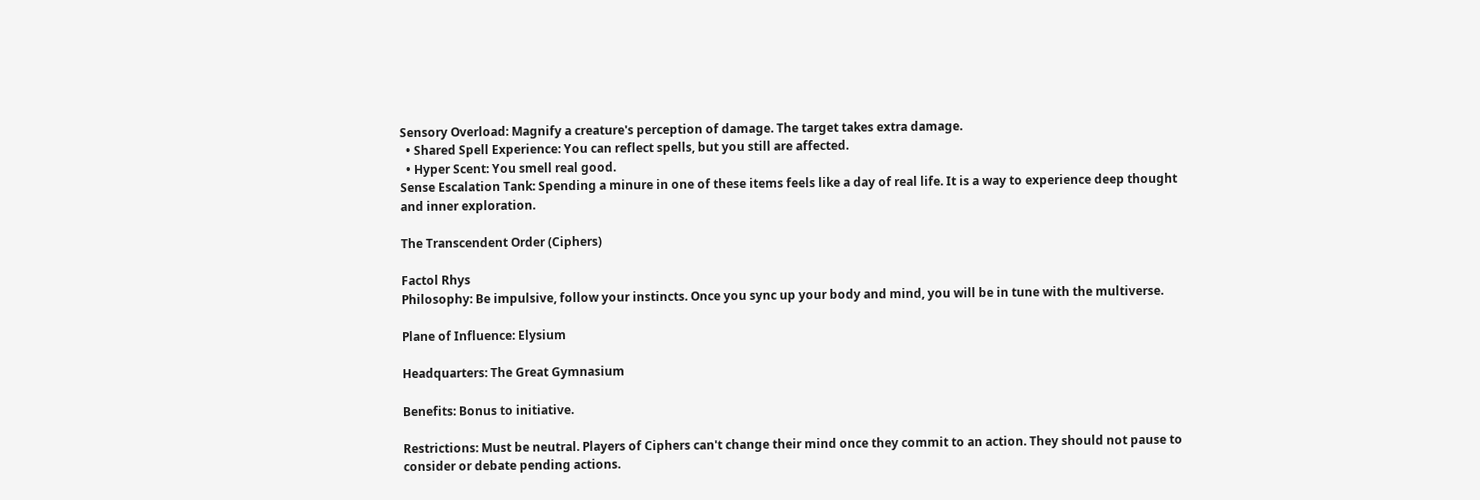Sensory Overload: Magnify a creature's perception of damage. The target takes extra damage.
  • Shared Spell Experience: You can reflect spells, but you still are affected.
  • Hyper Scent: You smell real good.
Sense Escalation Tank: Spending a minure in one of these items feels like a day of real life. It is a way to experience deep thought and inner exploration.

The Transcendent Order (Ciphers)

Factol Rhys
Philosophy: Be impulsive, follow your instincts. Once you sync up your body and mind, you will be in tune with the multiverse.

Plane of Influence: Elysium

Headquarters: The Great Gymnasium

Benefits: Bonus to initiative.

Restrictions: Must be neutral. Players of Ciphers can't change their mind once they commit to an action. They should not pause to consider or debate pending actions.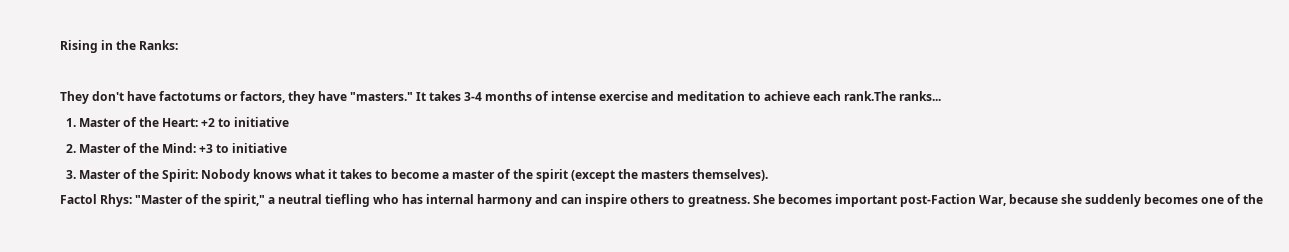Rising in the Ranks:

They don't have factotums or factors, they have "masters." It takes 3-4 months of intense exercise and meditation to achieve each rank.The ranks...
  1. Master of the Heart: +2 to initiative
  2. Master of the Mind: +3 to initiative
  3. Master of the Spirit: Nobody knows what it takes to become a master of the spirit (except the masters themselves).
Factol Rhys: "Master of the spirit," a neutral tiefling who has internal harmony and can inspire others to greatness. She becomes important post-Faction War, because she suddenly becomes one of the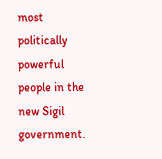most politically powerful people in the new Sigil government.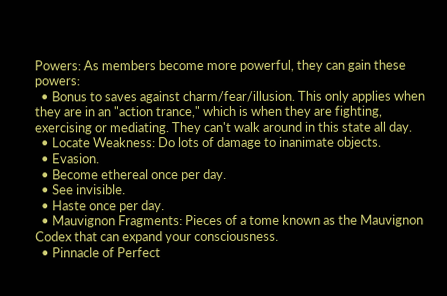Powers: As members become more powerful, they can gain these powers:
  • Bonus to saves against charm/fear/illusion. This only applies when they are in an "action trance," which is when they are fighting, exercising or mediating. They can't walk around in this state all day.
  • Locate Weakness: Do lots of damage to inanimate objects.
  • Evasion.
  • Become ethereal once per day.
  • See invisible.
  • Haste once per day.
  • Mauvignon Fragments: Pieces of a tome known as the Mauvignon Codex that can expand your consciousness.
  • Pinnacle of Perfect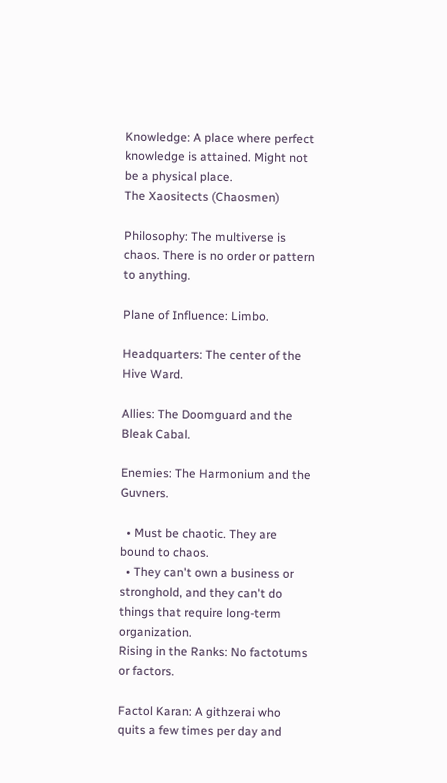Knowledge: A place where perfect knowledge is attained. Might not be a physical place.
The Xaositects (Chaosmen)

Philosophy: The multiverse is chaos. There is no order or pattern to anything.

Plane of Influence: Limbo.

Headquarters: The center of the Hive Ward.

Allies: The Doomguard and the Bleak Cabal.

Enemies: The Harmonium and the Guvners.

  • Must be chaotic. They are bound to chaos.
  • They can't own a business or stronghold, and they can't do things that require long-term organization.
Rising in the Ranks: No factotums or factors.

Factol Karan: A githzerai who quits a few times per day and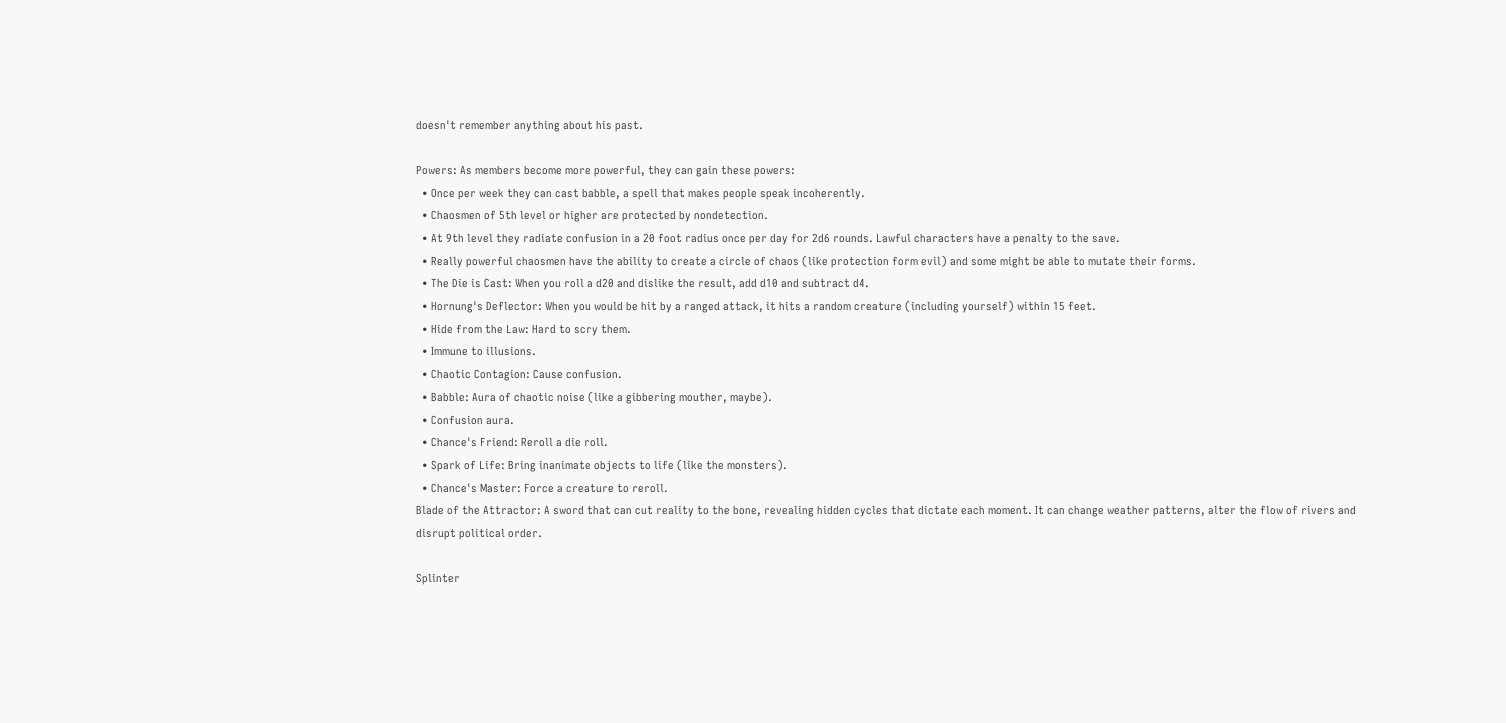doesn't remember anything about his past.

Powers: As members become more powerful, they can gain these powers:
  • Once per week they can cast babble, a spell that makes people speak incoherently.
  • Chaosmen of 5th level or higher are protected by nondetection.
  • At 9th level they radiate confusion in a 20 foot radius once per day for 2d6 rounds. Lawful characters have a penalty to the save.
  • Really powerful chaosmen have the ability to create a circle of chaos (like protection form evil) and some might be able to mutate their forms.
  • The Die is Cast: When you roll a d20 and dislike the result, add d10 and subtract d4.
  • Hornung's Deflector: When you would be hit by a ranged attack, it hits a random creature (including yourself) within 15 feet.
  • Hide from the Law: Hard to scry them.
  • Immune to illusions.
  • Chaotic Contagion: Cause confusion.
  • Babble: Aura of chaotic noise (like a gibbering mouther, maybe).
  • Confusion aura.
  • Chance's Friend: Reroll a die roll.
  • Spark of Life: Bring inanimate objects to life (like the monsters).
  • Chance's Master: Force a creature to reroll.
Blade of the Attractor: A sword that can cut reality to the bone, revealing hidden cycles that dictate each moment. It can change weather patterns, alter the flow of rivers and disrupt political order.

Splinter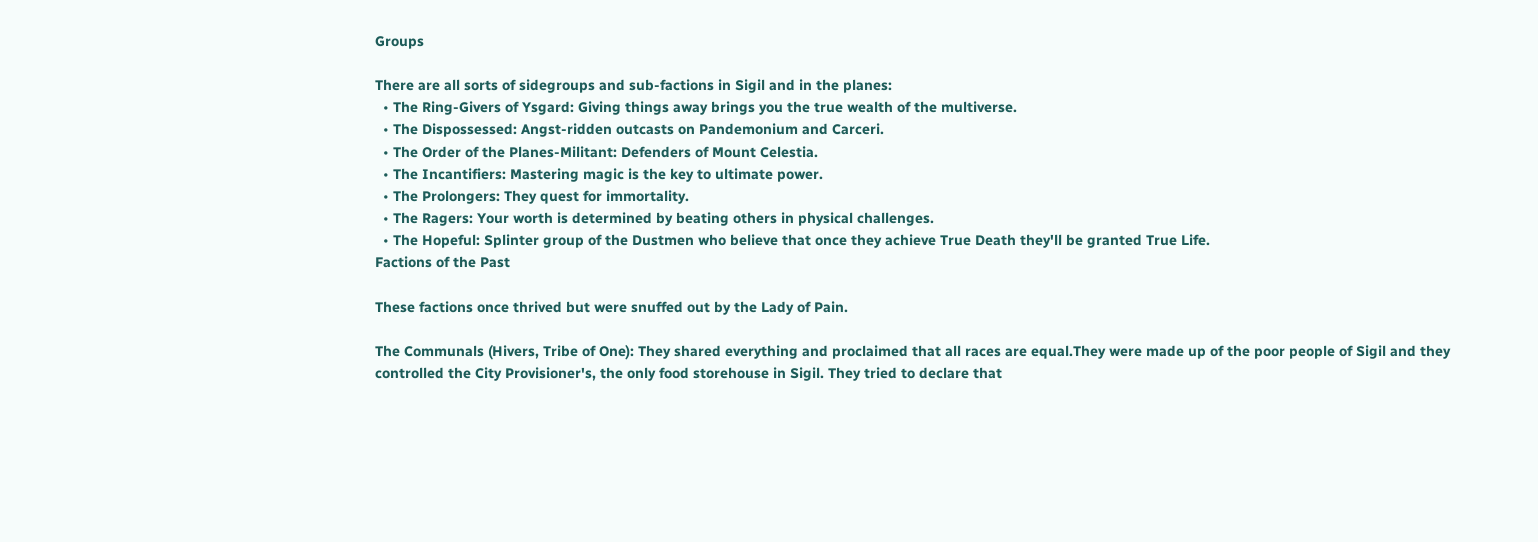Groups

There are all sorts of sidegroups and sub-factions in Sigil and in the planes:
  • The Ring-Givers of Ysgard: Giving things away brings you the true wealth of the multiverse.
  • The Dispossessed: Angst-ridden outcasts on Pandemonium and Carceri.
  • The Order of the Planes-Militant: Defenders of Mount Celestia.
  • The Incantifiers: Mastering magic is the key to ultimate power.
  • The Prolongers: They quest for immortality.
  • The Ragers: Your worth is determined by beating others in physical challenges.
  • The Hopeful: Splinter group of the Dustmen who believe that once they achieve True Death they'll be granted True Life.
Factions of the Past

These factions once thrived but were snuffed out by the Lady of Pain.

The Communals (Hivers, Tribe of One): They shared everything and proclaimed that all races are equal.They were made up of the poor people of Sigil and they controlled the City Provisioner's, the only food storehouse in Sigil. They tried to declare that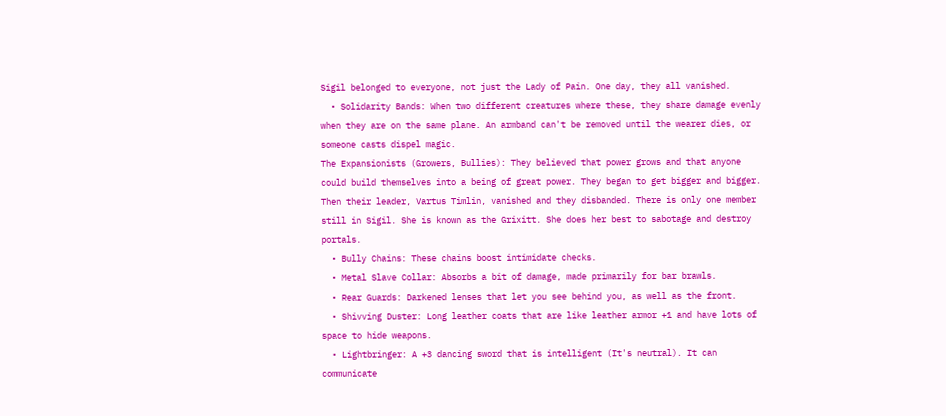Sigil belonged to everyone, not just the Lady of Pain. One day, they all vanished.
  • Solidarity Bands: When two different creatures where these, they share damage evenly when they are on the same plane. An armband can't be removed until the wearer dies, or someone casts dispel magic.
The Expansionists (Growers, Bullies): They believed that power grows and that anyone could build themselves into a being of great power. They began to get bigger and bigger. Then their leader, Vartus Timlin, vanished and they disbanded. There is only one member still in Sigil. She is known as the Grixitt. She does her best to sabotage and destroy portals.
  • Bully Chains: These chains boost intimidate checks.
  • Metal Slave Collar: Absorbs a bit of damage, made primarily for bar brawls.
  • Rear Guards: Darkened lenses that let you see behind you, as well as the front.
  • Shivving Duster: Long leather coats that are like leather armor +1 and have lots of space to hide weapons.
  • Lightbringer: A +3 dancing sword that is intelligent (It's neutral). It can communicate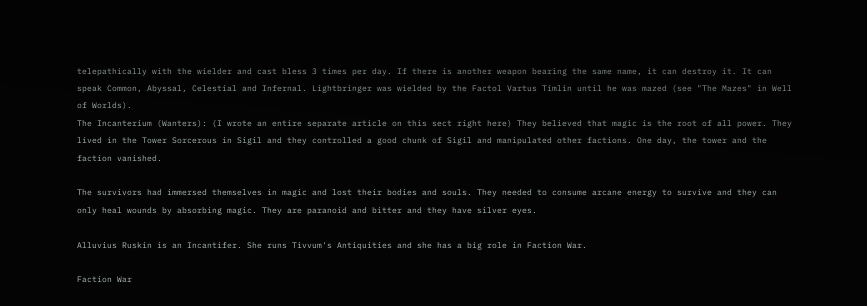telepathically with the wielder and cast bless 3 times per day. If there is another weapon bearing the same name, it can destroy it. It can speak Common, Abyssal, Celestial and Infernal. Lightbringer was wielded by the Factol Vartus Timlin until he was mazed (see "The Mazes" in Well of Worlds).
The Incanterium (Wanters): (I wrote an entire separate article on this sect right here) They believed that magic is the root of all power. They lived in the Tower Sorcerous in Sigil and they controlled a good chunk of Sigil and manipulated other factions. One day, the tower and the faction vanished.

The survivors had immersed themselves in magic and lost their bodies and souls. They needed to consume arcane energy to survive and they can only heal wounds by absorbing magic. They are paranoid and bitter and they have silver eyes.

Alluvius Ruskin is an Incantifer. She runs Tivvum's Antiquities and she has a big role in Faction War.

Faction War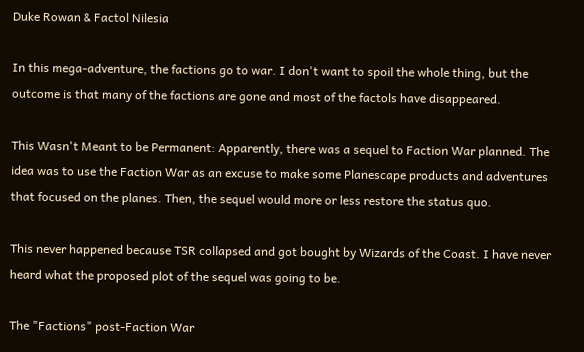Duke Rowan & Factol Nilesia

In this mega-adventure, the factions go to war. I don't want to spoil the whole thing, but the outcome is that many of the factions are gone and most of the factols have disappeared.

This Wasn't Meant to be Permanent: Apparently, there was a sequel to Faction War planned. The idea was to use the Faction War as an excuse to make some Planescape products and adventures that focused on the planes. Then, the sequel would more or less restore the status quo.

This never happened because TSR collapsed and got bought by Wizards of the Coast. I have never heard what the proposed plot of the sequel was going to be.

The "Factions" post-Faction War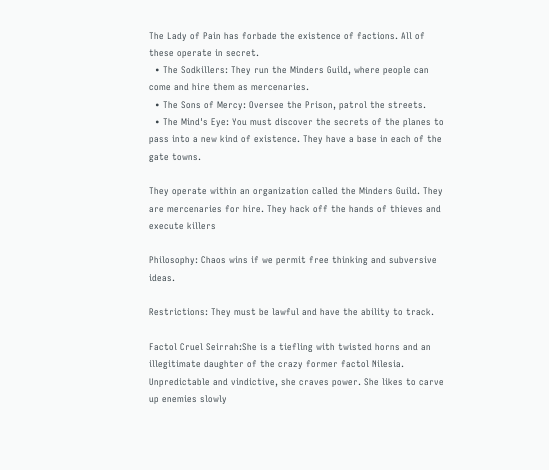The Lady of Pain has forbade the existence of factions. All of these operate in secret.
  • The Sodkillers: They run the Minders Guild, where people can come and hire them as mercenaries.
  • The Sons of Mercy: Oversee the Prison, patrol the streets.
  • The Mind's Eye: You must discover the secrets of the planes to pass into a new kind of existence. They have a base in each of the gate towns.

They operate within an organization called the Minders Guild. They are mercenaries for hire. They hack off the hands of thieves and execute killers

Philosophy: Chaos wins if we permit free thinking and subversive ideas.

Restrictions: They must be lawful and have the ability to track.

Factol Cruel Seirrah:She is a tiefling with twisted horns and an illegitimate daughter of the crazy former factol Nilesia. Unpredictable and vindictive, she craves power. She likes to carve up enemies slowly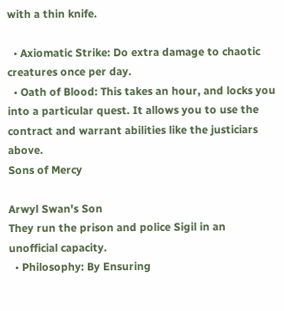with a thin knife.

  • Axiomatic Strike: Do extra damage to chaotic creatures once per day.
  • Oath of Blood: This takes an hour, and locks you into a particular quest. It allows you to use the contract and warrant abilities like the justiciars above.
Sons of Mercy

Arwyl Swan's Son
They run the prison and police Sigil in an unofficial capacity.
  • Philosophy: By Ensuring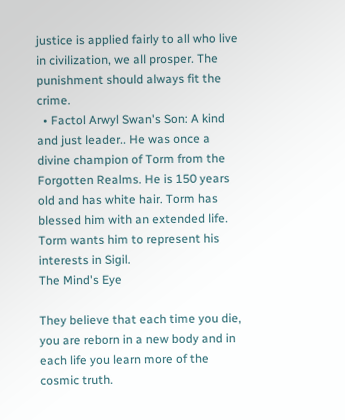justice is applied fairly to all who live in civilization, we all prosper. The punishment should always fit the crime.
  • Factol Arwyl Swan's Son: A kind and just leader.. He was once a divine champion of Torm from the Forgotten Realms. He is 150 years old and has white hair. Torm has blessed him with an extended life. Torm wants him to represent his interests in Sigil.
The Mind's Eye

They believe that each time you die, you are reborn in a new body and in each life you learn more of the cosmic truth.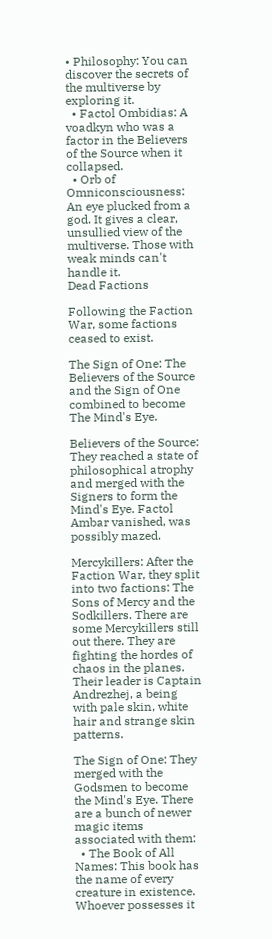• Philosophy: You can discover the secrets of the multiverse by exploring it.
  • Factol Ombidias: A voadkyn who was a factor in the Believers of the Source when it collapsed.
  • Orb of Omniconsciousness: An eye plucked from a god. It gives a clear, unsullied view of the multiverse. Those with weak minds can't handle it.
Dead Factions

Following the Faction War, some factions ceased to exist.

The Sign of One: The Believers of the Source and the Sign of One combined to become The Mind's Eye.

Believers of the Source: They reached a state of philosophical atrophy and merged with the Signers to form the Mind's Eye. Factol Ambar vanished, was possibly mazed.

Mercykillers: After the Faction War, they split into two factions: The Sons of Mercy and the Sodkillers. There are some Mercykillers still out there. They are fighting the hordes of chaos in the planes. Their leader is Captain Andrezhej, a being with pale skin, white hair and strange skin patterns.

The Sign of One: They merged with the Godsmen to become the Mind's Eye. There are a bunch of newer magic items associated with them:
  • The Book of All Names: This book has the name of every creature in existence. Whoever possesses it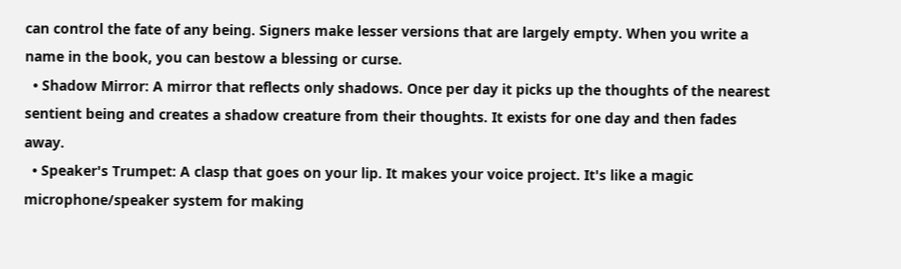can control the fate of any being. Signers make lesser versions that are largely empty. When you write a name in the book, you can bestow a blessing or curse.
  • Shadow Mirror: A mirror that reflects only shadows. Once per day it picks up the thoughts of the nearest sentient being and creates a shadow creature from their thoughts. It exists for one day and then fades away.
  • Speaker's Trumpet: A clasp that goes on your lip. It makes your voice project. It's like a magic microphone/speaker system for making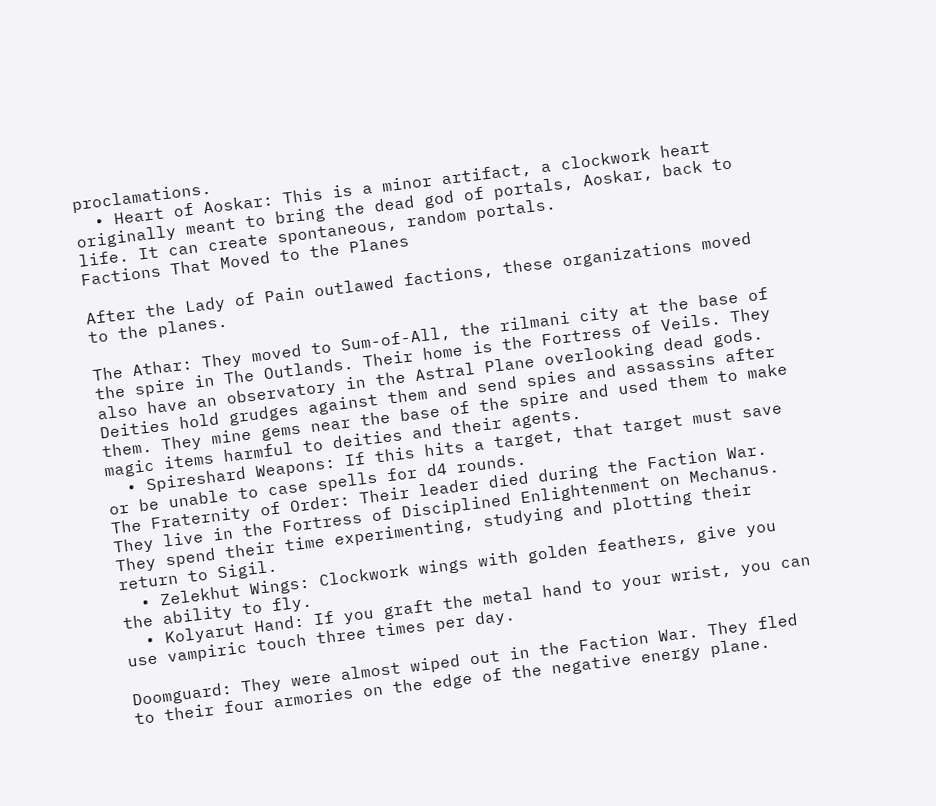proclamations.
  • Heart of Aoskar: This is a minor artifact, a clockwork heart originally meant to bring the dead god of portals, Aoskar, back to life. It can create spontaneous, random portals.
Factions That Moved to the Planes

After the Lady of Pain outlawed factions, these organizations moved to the planes.

The Athar: They moved to Sum-of-All, the rilmani city at the base of the spire in The Outlands. Their home is the Fortress of Veils. They also have an observatory in the Astral Plane overlooking dead gods. Deities hold grudges against them and send spies and assassins after them. They mine gems near the base of the spire and used them to make magic items harmful to deities and their agents.
  • Spireshard Weapons: If this hits a target, that target must save or be unable to case spells for d4 rounds.
The Fraternity of Order: Their leader died during the Faction War. They live in the Fortress of Disciplined Enlightenment on Mechanus. They spend their time experimenting, studying and plotting their return to Sigil.
  • Zelekhut Wings: Clockwork wings with golden feathers, give you the ability to fly.
  • Kolyarut Hand: If you graft the metal hand to your wrist, you can use vampiric touch three times per day.

Doomguard: They were almost wiped out in the Faction War. They fled to their four armories on the edge of the negative energy plane.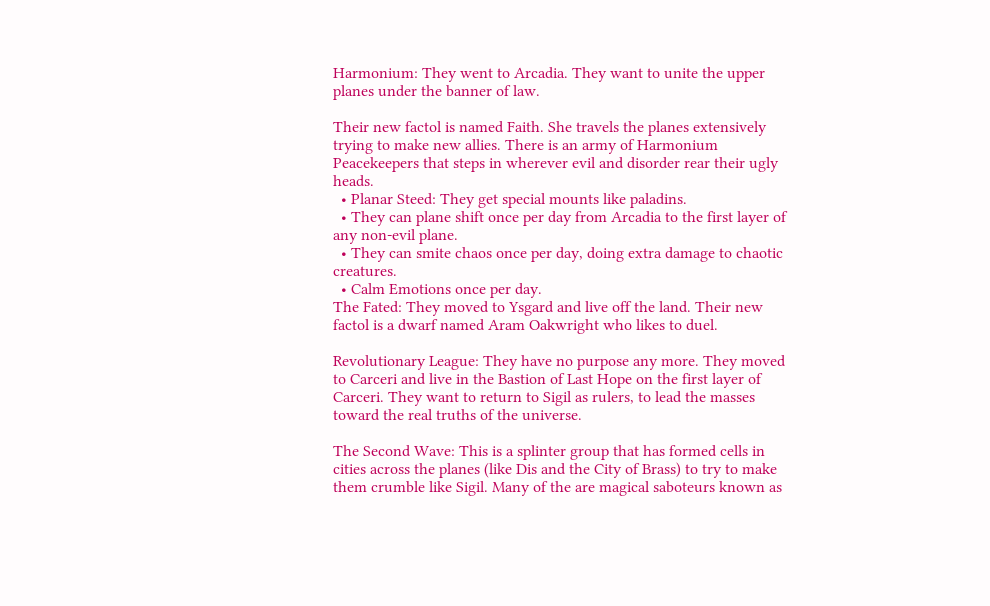Harmonium: They went to Arcadia. They want to unite the upper planes under the banner of law.

Their new factol is named Faith. She travels the planes extensively trying to make new allies. There is an army of Harmonium Peacekeepers that steps in wherever evil and disorder rear their ugly heads.
  • Planar Steed: They get special mounts like paladins.
  • They can plane shift once per day from Arcadia to the first layer of any non-evil plane.
  • They can smite chaos once per day, doing extra damage to chaotic creatures.
  • Calm Emotions once per day.
The Fated: They moved to Ysgard and live off the land. Their new factol is a dwarf named Aram Oakwright who likes to duel.

Revolutionary League: They have no purpose any more. They moved to Carceri and live in the Bastion of Last Hope on the first layer of Carceri. They want to return to Sigil as rulers, to lead the masses toward the real truths of the universe.

The Second Wave: This is a splinter group that has formed cells in cities across the planes (like Dis and the City of Brass) to try to make them crumble like Sigil. Many of the are magical saboteurs known as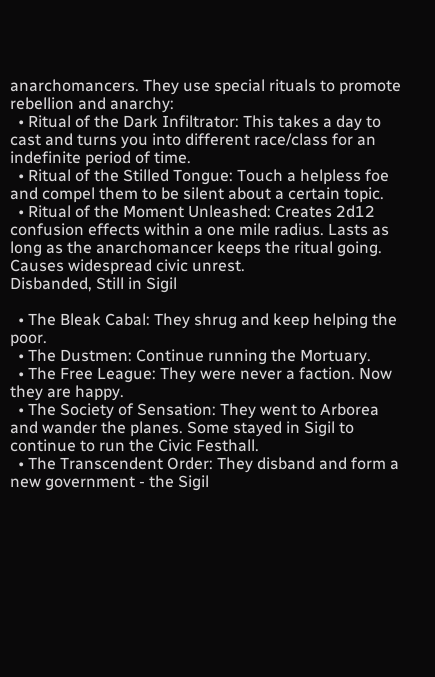anarchomancers. They use special rituals to promote rebellion and anarchy:
  • Ritual of the Dark Infiltrator: This takes a day to cast and turns you into different race/class for an indefinite period of time.
  • Ritual of the Stilled Tongue: Touch a helpless foe and compel them to be silent about a certain topic.
  • Ritual of the Moment Unleashed: Creates 2d12 confusion effects within a one mile radius. Lasts as long as the anarchomancer keeps the ritual going. Causes widespread civic unrest.
Disbanded, Still in Sigil

  • The Bleak Cabal: They shrug and keep helping the poor.
  • The Dustmen: Continue running the Mortuary.
  • The Free League: They were never a faction. Now they are happy.
  • The Society of Sensation: They went to Arborea and wander the planes. Some stayed in Sigil to continue to run the Civic Festhall.
  • The Transcendent Order: They disband and form a new government - the Sigil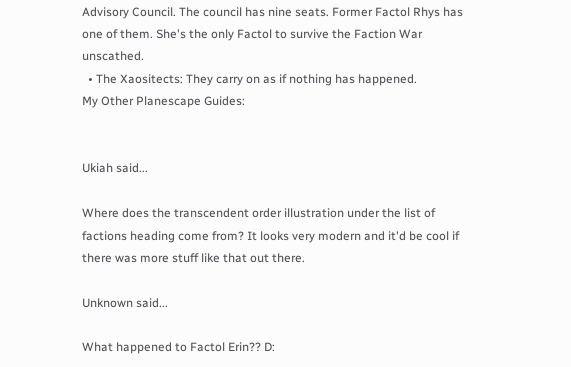Advisory Council. The council has nine seats. Former Factol Rhys has one of them. She's the only Factol to survive the Faction War unscathed.
  • The Xaositects: They carry on as if nothing has happened.
My Other Planescape Guides:


Ukiah said...

Where does the transcendent order illustration under the list of factions heading come from? It looks very modern and it'd be cool if there was more stuff like that out there.

Unknown said...

What happened to Factol Erin?? D: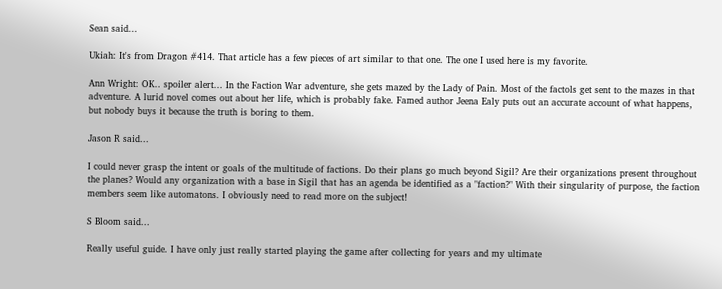Sean said...

Ukiah: It's from Dragon #414. That article has a few pieces of art similar to that one. The one I used here is my favorite.

Ann Wright: OK.. spoiler alert... In the Faction War adventure, she gets mazed by the Lady of Pain. Most of the factols get sent to the mazes in that adventure. A lurid novel comes out about her life, which is probably fake. Famed author Jeena Ealy puts out an accurate account of what happens, but nobody buys it because the truth is boring to them.

Jason R said...

I could never grasp the intent or goals of the multitude of factions. Do their plans go much beyond Sigil? Are their organizations present throughout the planes? Would any organization with a base in Sigil that has an agenda be identified as a "faction?" With their singularity of purpose, the faction members seem like automatons. I obviously need to read more on the subject!

S Bloom said...

Really useful guide. I have only just really started playing the game after collecting for years and my ultimate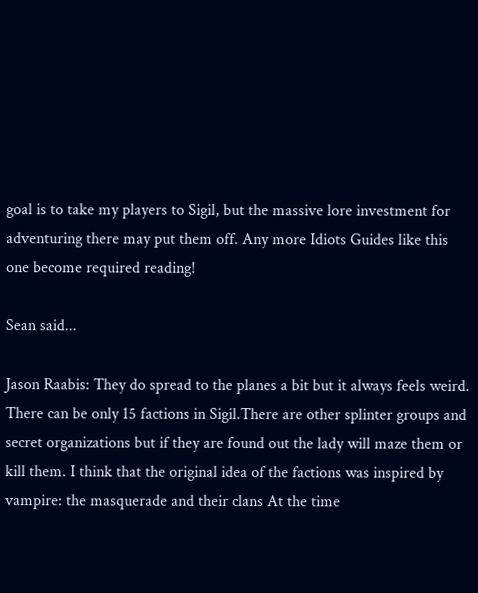goal is to take my players to Sigil, but the massive lore investment for adventuring there may put them off. Any more Idiots Guides like this one become required reading!

Sean said...

Jason Raabis: They do spread to the planes a bit but it always feels weird. There can be only 15 factions in Sigil.There are other splinter groups and secret organizations but if they are found out the lady will maze them or kill them. I think that the original idea of the factions was inspired by vampire: the masquerade and their clans At the time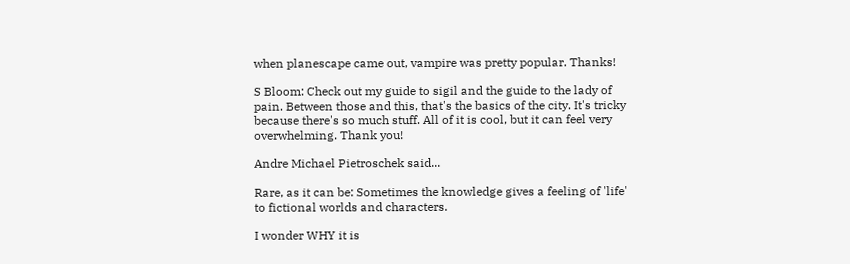when planescape came out, vampire was pretty popular. Thanks!

S Bloom: Check out my guide to sigil and the guide to the lady of pain. Between those and this, that's the basics of the city. It's tricky because there's so much stuff. All of it is cool, but it can feel very overwhelming. Thank you!

Andre Michael Pietroschek said...

Rare, as it can be: Sometimes the knowledge gives a feeling of 'life' to fictional worlds and characters.

I wonder WHY it is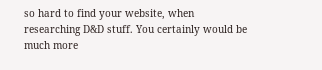so hard to find your website, when researching D&D stuff. You certainly would be much more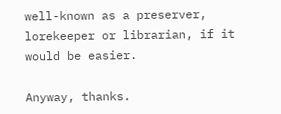well-known as a preserver, lorekeeper or librarian, if it would be easier.

Anyway, thanks.